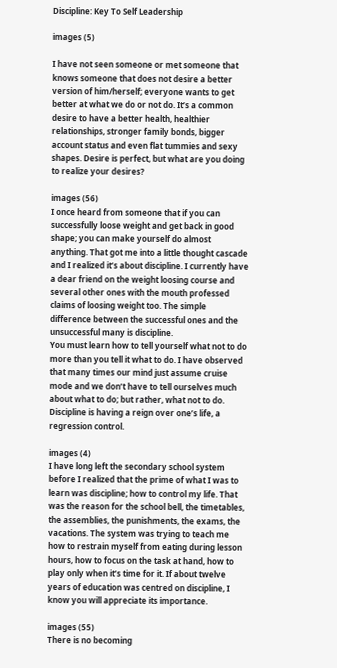Discipline: Key To Self Leadership

images (5)

I have not seen someone or met someone that knows someone that does not desire a better version of him/herself; everyone wants to get better at what we do or not do. It’s a common desire to have a better health, healthier relationships, stronger family bonds, bigger account status and even flat tummies and sexy shapes. Desire is perfect, but what are you doing to realize your desires?

images (56)
I once heard from someone that if you can successfully loose weight and get back in good shape; you can make yourself do almost anything. That got me into a little thought cascade and I realized it’s about discipline. I currently have a dear friend on the weight loosing course and several other ones with the mouth professed claims of loosing weight too. The simple difference between the successful ones and the unsuccessful many is discipline.
You must learn how to tell yourself what not to do more than you tell it what to do. I have observed that many times our mind just assume cruise mode and we don’t have to tell ourselves much about what to do; but rather, what not to do. Discipline is having a reign over one’s life, a regression control.

images (4)
I have long left the secondary school system before I realized that the prime of what I was to learn was discipline; how to control my life. That was the reason for the school bell, the timetables, the assemblies, the punishments, the exams, the vacations. The system was trying to teach me how to restrain myself from eating during lesson hours, how to focus on the task at hand, how to play only when it’s time for it. If about twelve years of education was centred on discipline, I know you will appreciate its importance.

images (55)
There is no becoming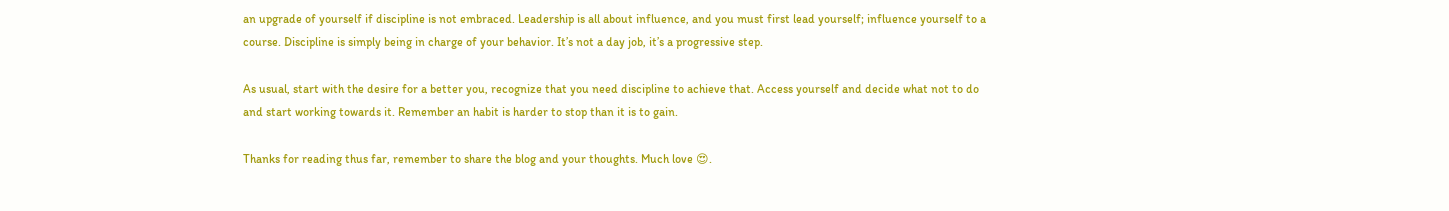an upgrade of yourself if discipline is not embraced. Leadership is all about influence, and you must first lead yourself; influence yourself to a course. Discipline is simply being in charge of your behavior. It’s not a day job, it’s a progressive step.

As usual, start with the desire for a better you, recognize that you need discipline to achieve that. Access yourself and decide what not to do and start working towards it. Remember an habit is harder to stop than it is to gain.

Thanks for reading thus far, remember to share the blog and your thoughts. Much love 😍.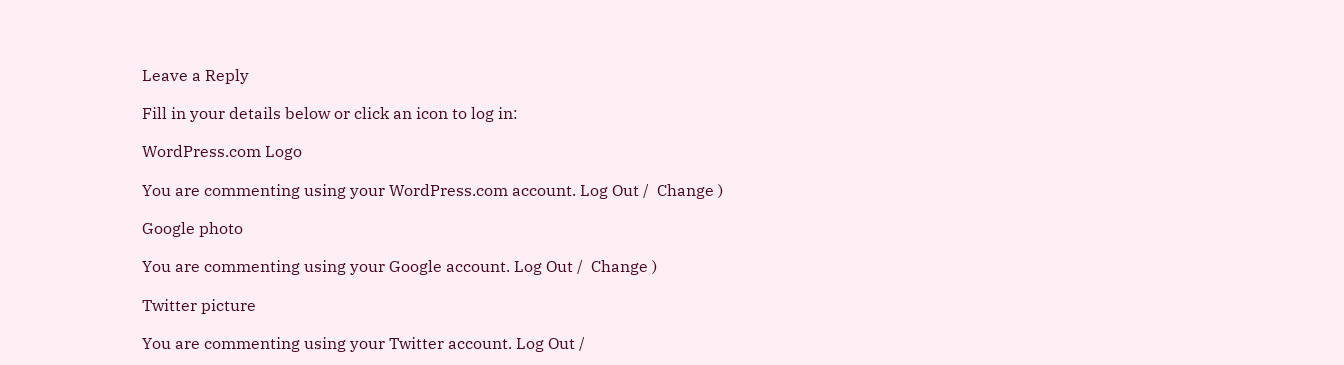Leave a Reply

Fill in your details below or click an icon to log in:

WordPress.com Logo

You are commenting using your WordPress.com account. Log Out /  Change )

Google photo

You are commenting using your Google account. Log Out /  Change )

Twitter picture

You are commenting using your Twitter account. Log Out /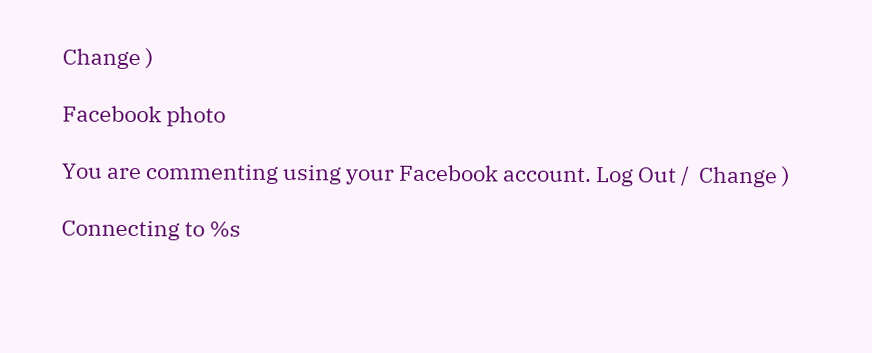Change )

Facebook photo

You are commenting using your Facebook account. Log Out /  Change )

Connecting to %s